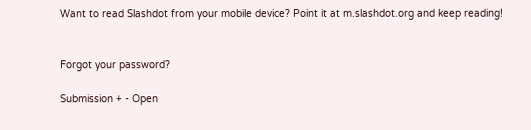Want to read Slashdot from your mobile device? Point it at m.slashdot.org and keep reading!


Forgot your password?

Submission + - Open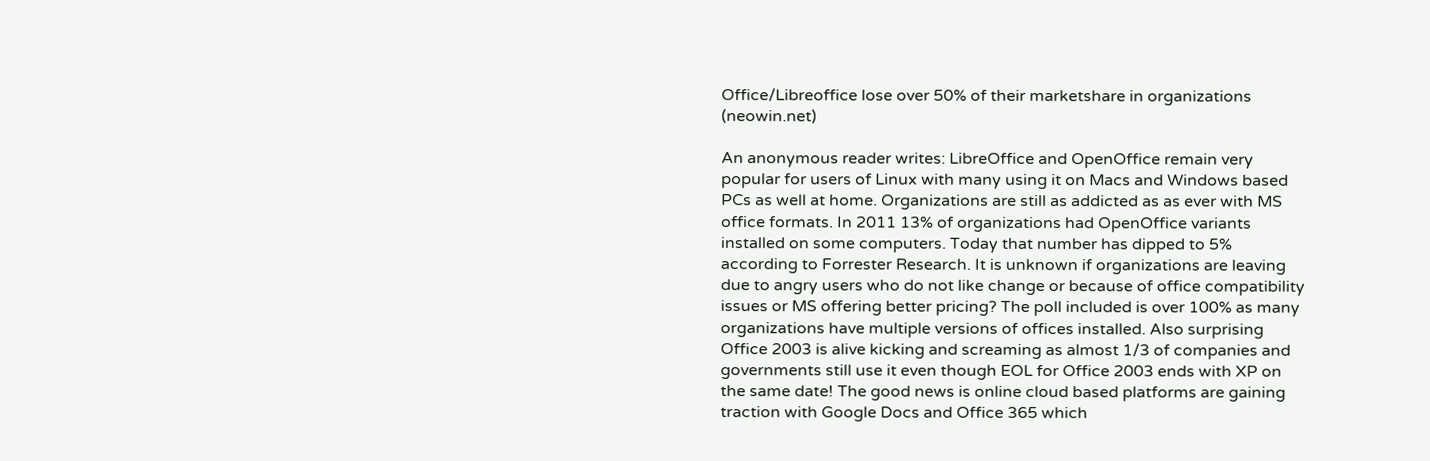Office/Libreoffice lose over 50% of their marketshare in organizations (neowin.net)

An anonymous reader writes: LibreOffice and OpenOffice remain very popular for users of Linux with many using it on Macs and Windows based PCs as well at home. Organizations are still as addicted as as ever with MS office formats. In 2011 13% of organizations had OpenOffice variants installed on some computers. Today that number has dipped to 5% according to Forrester Research. It is unknown if organizations are leaving due to angry users who do not like change or because of office compatibility issues or MS offering better pricing? The poll included is over 100% as many organizations have multiple versions of offices installed. Also surprising Office 2003 is alive kicking and screaming as almost 1/3 of companies and governments still use it even though EOL for Office 2003 ends with XP on the same date! The good news is online cloud based platforms are gaining traction with Google Docs and Office 365 which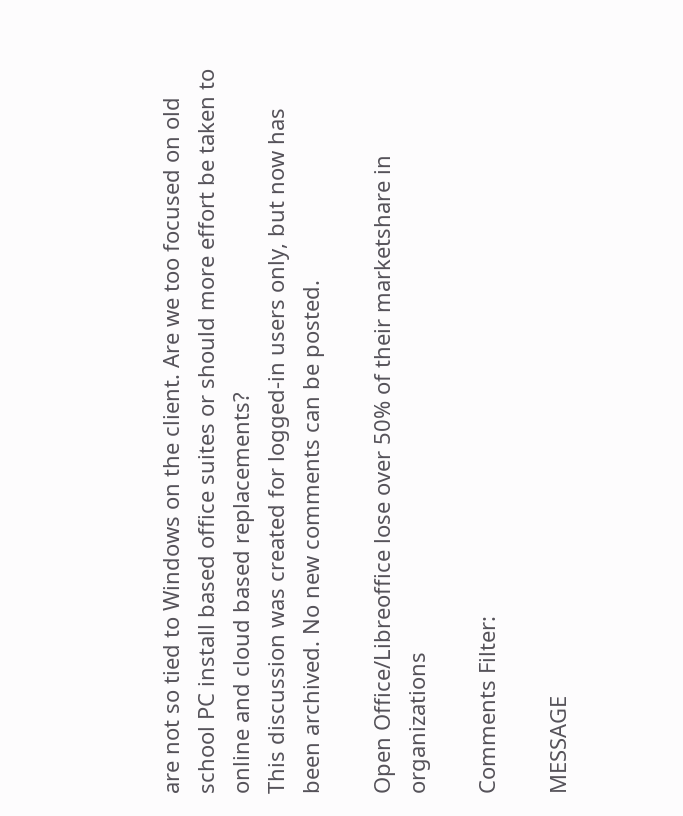are not so tied to Windows on the client. Are we too focused on old school PC install based office suites or should more effort be taken to online and cloud based replacements?
This discussion was created for logged-in users only, but now has been archived. No new comments can be posted.

Open Office/Libreoffice lose over 50% of their marketshare in organizations

Comments Filter:

MESSAGE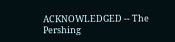ACKNOWLEDGED -- The Pershing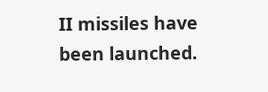II missiles have been launched.